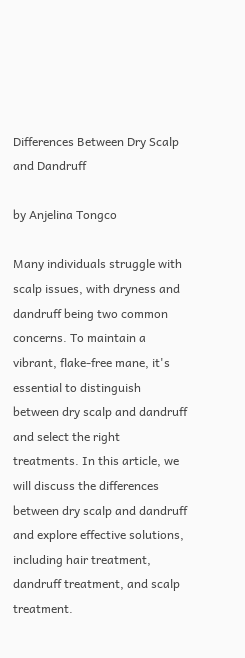Differences Between Dry Scalp and Dandruff

by Anjelina Tongco

Many individuals struggle with scalp issues, with dryness and dandruff being two common concerns. To maintain a vibrant, flake-free mane, it's essential to distinguish between dry scalp and dandruff and select the right treatments. In this article, we will discuss the differences between dry scalp and dandruff and explore effective solutions, including hair treatment, dandruff treatment, and scalp treatment.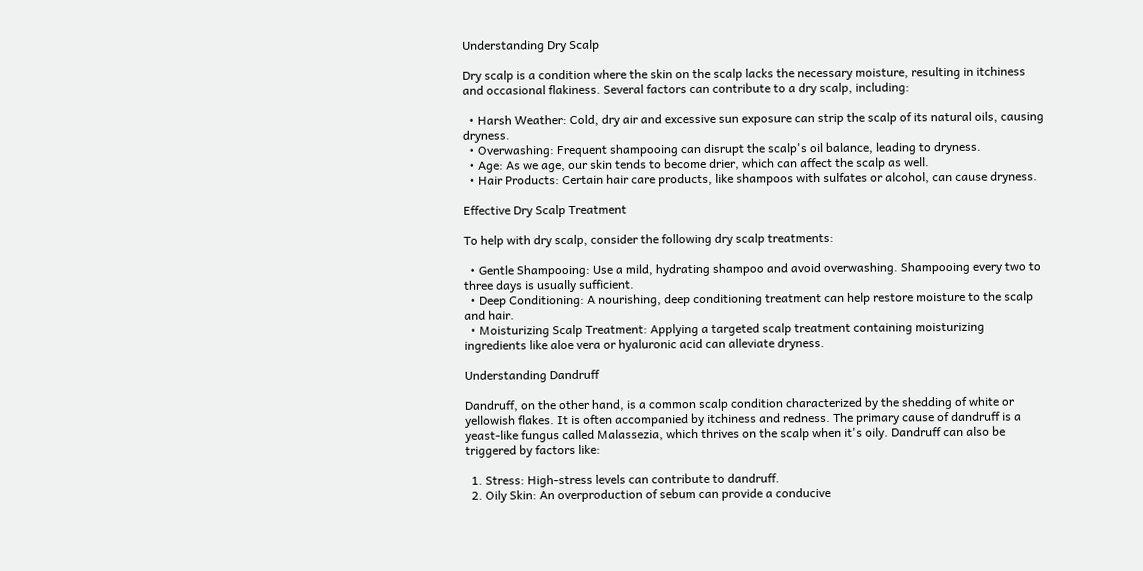Understanding Dry Scalp

Dry scalp is a condition where the skin on the scalp lacks the necessary moisture, resulting in itchiness and occasional flakiness. Several factors can contribute to a dry scalp, including:

  • Harsh Weather: Cold, dry air and excessive sun exposure can strip the scalp of its natural oils, causing dryness.
  • Overwashing: Frequent shampooing can disrupt the scalp's oil balance, leading to dryness.
  • Age: As we age, our skin tends to become drier, which can affect the scalp as well.
  • Hair Products: Certain hair care products, like shampoos with sulfates or alcohol, can cause dryness.

Effective Dry Scalp Treatment

To help with dry scalp, consider the following dry scalp treatments:

  • Gentle Shampooing: Use a mild, hydrating shampoo and avoid overwashing. Shampooing every two to three days is usually sufficient.
  • Deep Conditioning: A nourishing, deep conditioning treatment can help restore moisture to the scalp and hair.
  • Moisturizing Scalp Treatment: Applying a targeted scalp treatment containing moisturizing ingredients like aloe vera or hyaluronic acid can alleviate dryness.

Understanding Dandruff

Dandruff, on the other hand, is a common scalp condition characterized by the shedding of white or yellowish flakes. It is often accompanied by itchiness and redness. The primary cause of dandruff is a yeast-like fungus called Malassezia, which thrives on the scalp when it's oily. Dandruff can also be triggered by factors like:

  1. Stress: High-stress levels can contribute to dandruff.
  2. Oily Skin: An overproduction of sebum can provide a conducive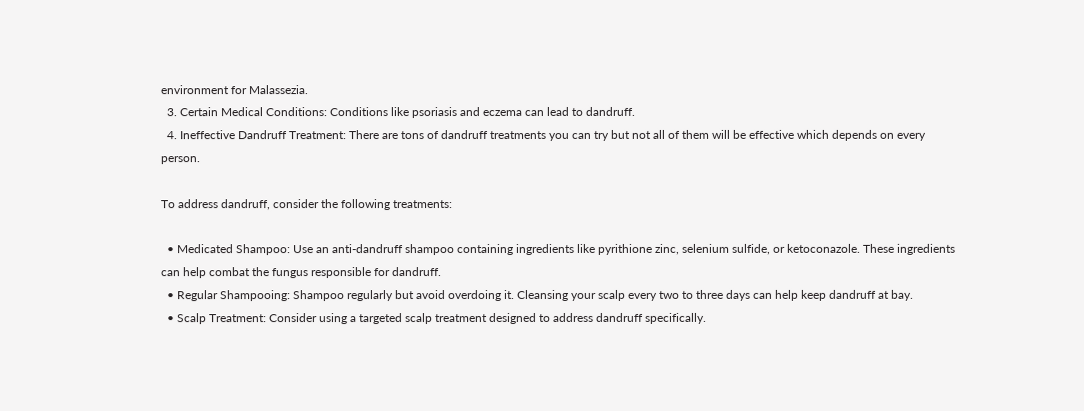environment for Malassezia.
  3. Certain Medical Conditions: Conditions like psoriasis and eczema can lead to dandruff.
  4. Ineffective Dandruff Treatment: There are tons of dandruff treatments you can try but not all of them will be effective which depends on every person.

To address dandruff, consider the following treatments:

  • Medicated Shampoo: Use an anti-dandruff shampoo containing ingredients like pyrithione zinc, selenium sulfide, or ketoconazole. These ingredients can help combat the fungus responsible for dandruff.
  • Regular Shampooing: Shampoo regularly but avoid overdoing it. Cleansing your scalp every two to three days can help keep dandruff at bay.
  • Scalp Treatment: Consider using a targeted scalp treatment designed to address dandruff specifically.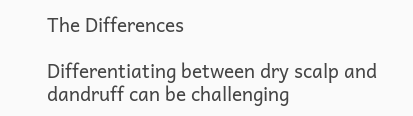The Differences

Differentiating between dry scalp and dandruff can be challenging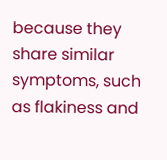because they share similar symptoms, such as flakiness and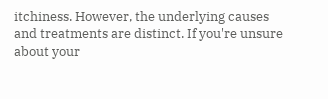itchiness. However, the underlying causes and treatments are distinct. If you're unsure about your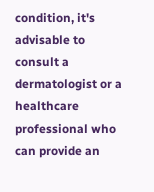condition, it's advisable to consult a dermatologist or a healthcare professional who can provide an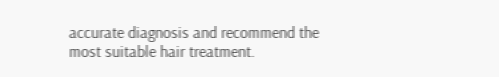accurate diagnosis and recommend the most suitable hair treatment.